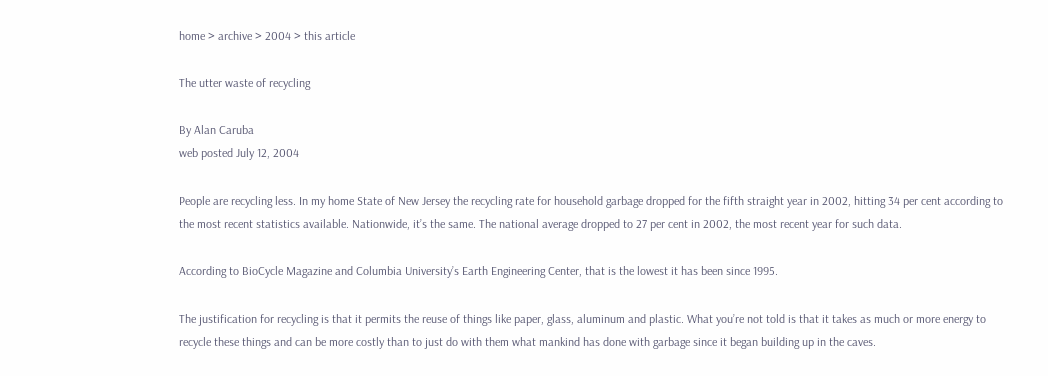home > archive > 2004 > this article

The utter waste of recycling

By Alan Caruba
web posted July 12, 2004

People are recycling less. In my home State of New Jersey the recycling rate for household garbage dropped for the fifth straight year in 2002, hitting 34 per cent according to the most recent statistics available. Nationwide, it’s the same. The national average dropped to 27 per cent in 2002, the most recent year for such data.

According to BioCycle Magazine and Columbia University’s Earth Engineering Center, that is the lowest it has been since 1995.

The justification for recycling is that it permits the reuse of things like paper, glass, aluminum and plastic. What you’re not told is that it takes as much or more energy to recycle these things and can be more costly than to just do with them what mankind has done with garbage since it began building up in the caves.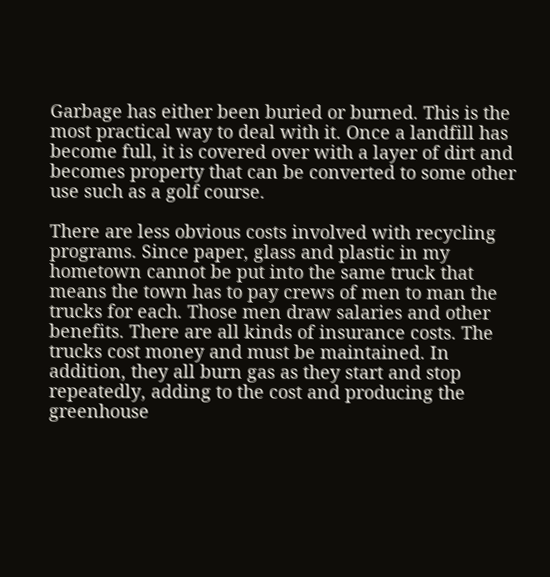Garbage has either been buried or burned. This is the most practical way to deal with it. Once a landfill has become full, it is covered over with a layer of dirt and becomes property that can be converted to some other use such as a golf course.

There are less obvious costs involved with recycling programs. Since paper, glass and plastic in my hometown cannot be put into the same truck that means the town has to pay crews of men to man the trucks for each. Those men draw salaries and other benefits. There are all kinds of insurance costs. The trucks cost money and must be maintained. In addition, they all burn gas as they start and stop repeatedly, adding to the cost and producing the greenhouse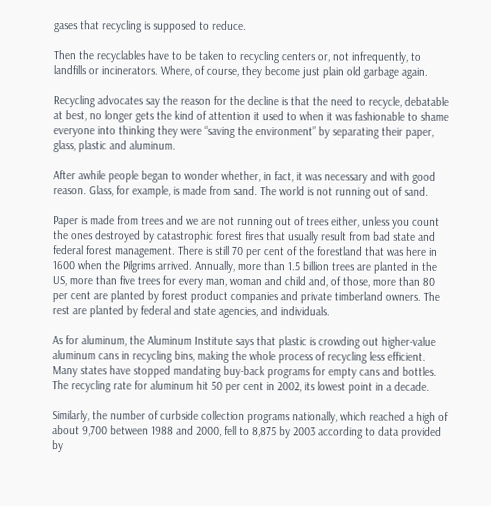gases that recycling is supposed to reduce.

Then the recyclables have to be taken to recycling centers or, not infrequently, to landfills or incinerators. Where, of course, they become just plain old garbage again.

Recycling advocates say the reason for the decline is that the need to recycle, debatable at best, no longer gets the kind of attention it used to when it was fashionable to shame everyone into thinking they were “saving the environment” by separating their paper, glass, plastic and aluminum.

After awhile people began to wonder whether, in fact, it was necessary and with good reason. Glass, for example, is made from sand. The world is not running out of sand.

Paper is made from trees and we are not running out of trees either, unless you count the ones destroyed by catastrophic forest fires that usually result from bad state and federal forest management. There is still 70 per cent of the forestland that was here in 1600 when the Pilgrims arrived. Annually, more than 1.5 billion trees are planted in the US, more than five trees for every man, woman and child and, of those, more than 80 per cent are planted by forest product companies and private timberland owners. The rest are planted by federal and state agencies, and individuals.

As for aluminum, the Aluminum Institute says that plastic is crowding out higher-value aluminum cans in recycling bins, making the whole process of recycling less efficient. Many states have stopped mandating buy-back programs for empty cans and bottles. The recycling rate for aluminum hit 50 per cent in 2002, its lowest point in a decade.

Similarly, the number of curbside collection programs nationally, which reached a high of about 9,700 between 1988 and 2000, fell to 8,875 by 2003 according to data provided by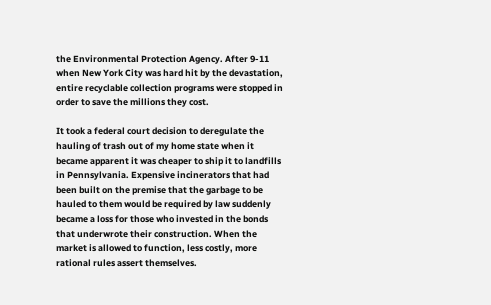the Environmental Protection Agency. After 9-11 when New York City was hard hit by the devastation, entire recyclable collection programs were stopped in order to save the millions they cost.

It took a federal court decision to deregulate the hauling of trash out of my home state when it became apparent it was cheaper to ship it to landfills in Pennsylvania. Expensive incinerators that had been built on the premise that the garbage to be hauled to them would be required by law suddenly became a loss for those who invested in the bonds that underwrote their construction. When the market is allowed to function, less costly, more rational rules assert themselves.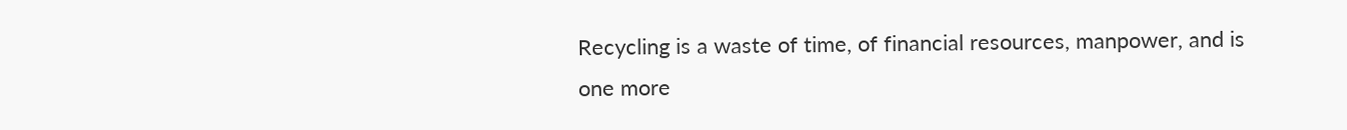Recycling is a waste of time, of financial resources, manpower, and is one more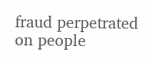fraud perpetrated on people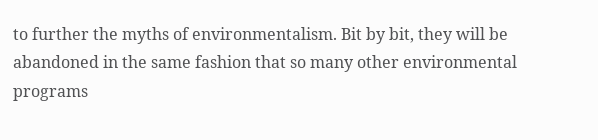to further the myths of environmentalism. Bit by bit, they will be abandoned in the same fashion that so many other environmental programs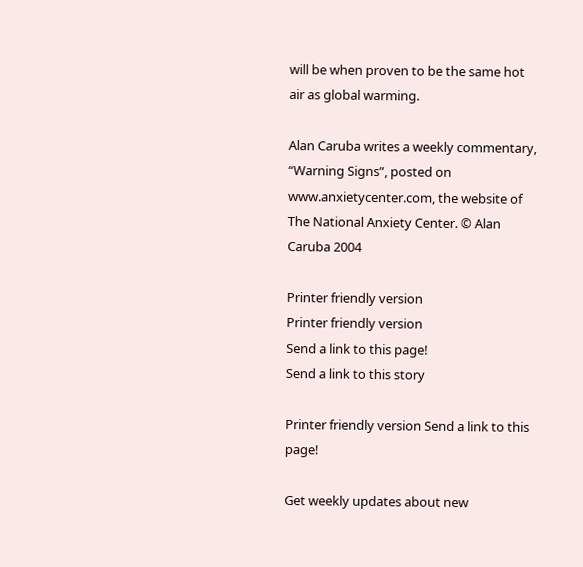will be when proven to be the same hot air as global warming.

Alan Caruba writes a weekly commentary, “Warning Signs”, posted on www.anxietycenter.com, the website of The National Anxiety Center. © Alan Caruba 2004

Printer friendly version
Printer friendly version
Send a link to this page!
Send a link to this story

Printer friendly version Send a link to this page!

Get weekly updates about new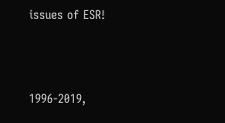issues of ESR!



1996-2019,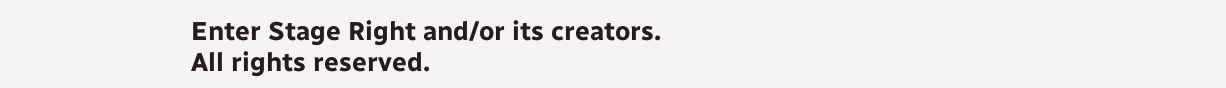Enter Stage Right and/or its creators. All rights reserved.